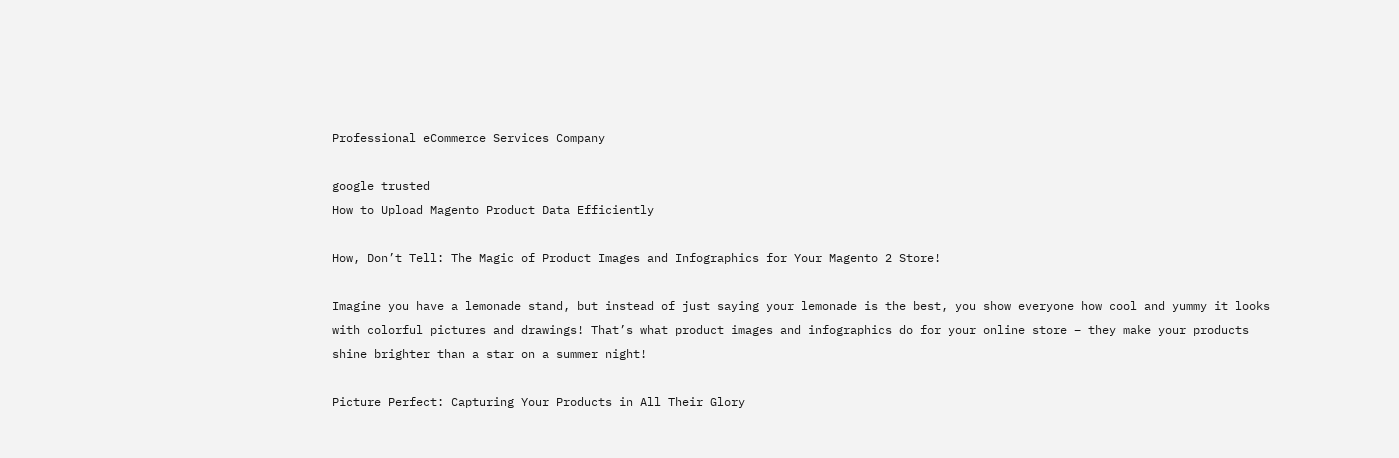Professional eCommerce Services Company

google trusted
How to Upload Magento Product Data Efficiently

How, Don’t Tell: The Magic of Product Images and Infographics for Your Magento 2 Store!

Imagine you have a lemonade stand, but instead of just saying your lemonade is the best, you show everyone how cool and yummy it looks with colorful pictures and drawings! That’s what product images and infographics do for your online store – they make your products shine brighter than a star on a summer night!

Picture Perfect: Capturing Your Products in All Their Glory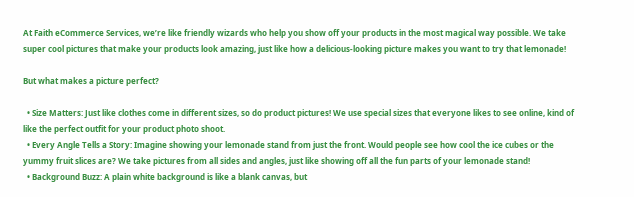At Faith eCommerce Services, we’re like friendly wizards who help you show off your products in the most magical way possible. We take super cool pictures that make your products look amazing, just like how a delicious-looking picture makes you want to try that lemonade!

But what makes a picture perfect?

  • Size Matters: Just like clothes come in different sizes, so do product pictures! We use special sizes that everyone likes to see online, kind of like the perfect outfit for your product photo shoot.
  • Every Angle Tells a Story: Imagine showing your lemonade stand from just the front. Would people see how cool the ice cubes or the yummy fruit slices are? We take pictures from all sides and angles, just like showing off all the fun parts of your lemonade stand!
  • Background Buzz: A plain white background is like a blank canvas, but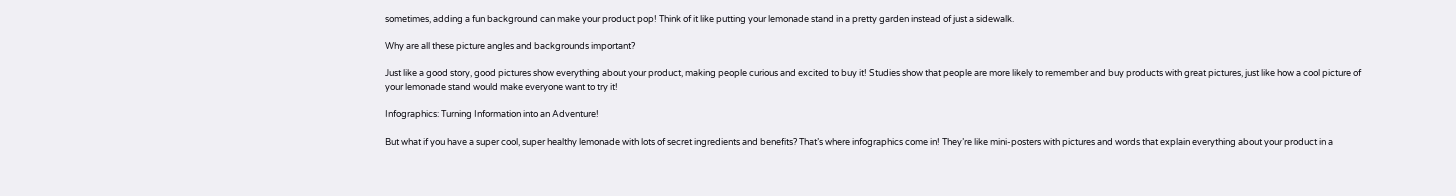sometimes, adding a fun background can make your product pop! Think of it like putting your lemonade stand in a pretty garden instead of just a sidewalk.

Why are all these picture angles and backgrounds important?

Just like a good story, good pictures show everything about your product, making people curious and excited to buy it! Studies show that people are more likely to remember and buy products with great pictures, just like how a cool picture of your lemonade stand would make everyone want to try it!

Infographics: Turning Information into an Adventure!

But what if you have a super cool, super healthy lemonade with lots of secret ingredients and benefits? That’s where infographics come in! They’re like mini-posters with pictures and words that explain everything about your product in a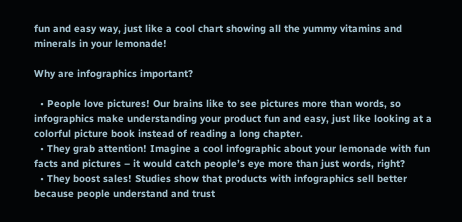fun and easy way, just like a cool chart showing all the yummy vitamins and minerals in your lemonade!

Why are infographics important?

  • People love pictures! Our brains like to see pictures more than words, so infographics make understanding your product fun and easy, just like looking at a colorful picture book instead of reading a long chapter.
  • They grab attention! Imagine a cool infographic about your lemonade with fun facts and pictures – it would catch people’s eye more than just words, right?
  • They boost sales! Studies show that products with infographics sell better because people understand and trust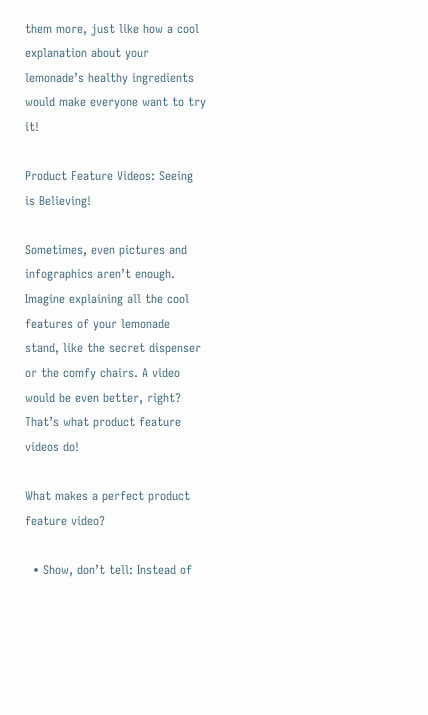them more, just like how a cool explanation about your lemonade’s healthy ingredients would make everyone want to try it!

Product Feature Videos: Seeing is Believing!

Sometimes, even pictures and infographics aren’t enough. Imagine explaining all the cool features of your lemonade stand, like the secret dispenser or the comfy chairs. A video would be even better, right? That’s what product feature videos do!

What makes a perfect product feature video?

  • Show, don’t tell: Instead of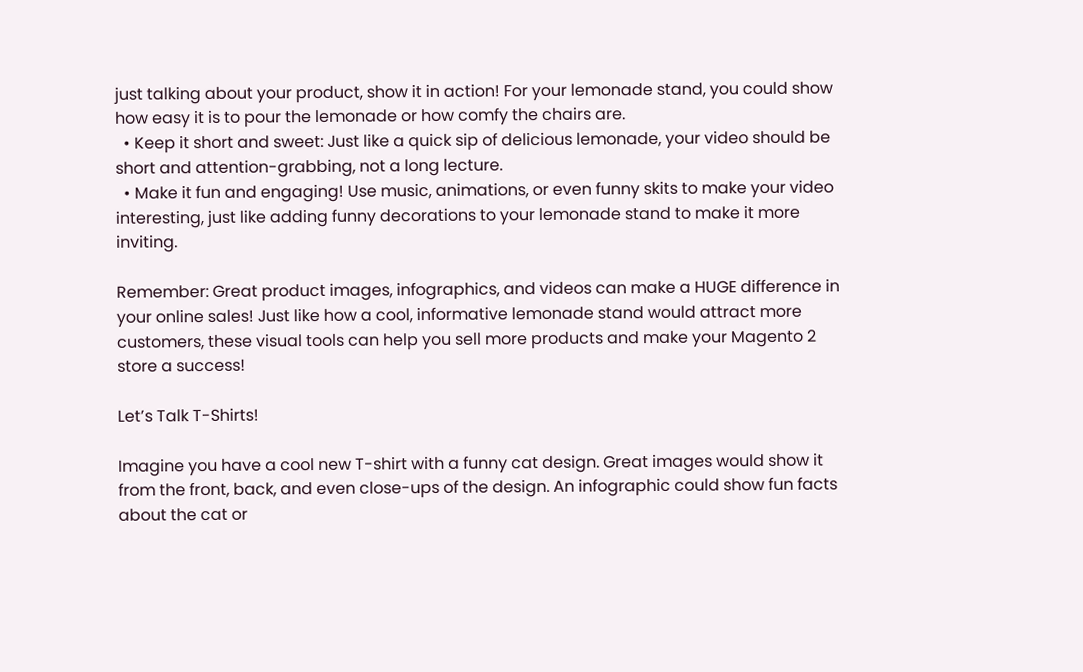just talking about your product, show it in action! For your lemonade stand, you could show how easy it is to pour the lemonade or how comfy the chairs are.
  • Keep it short and sweet: Just like a quick sip of delicious lemonade, your video should be short and attention-grabbing, not a long lecture.
  • Make it fun and engaging! Use music, animations, or even funny skits to make your video interesting, just like adding funny decorations to your lemonade stand to make it more inviting.

Remember: Great product images, infographics, and videos can make a HUGE difference in your online sales! Just like how a cool, informative lemonade stand would attract more customers, these visual tools can help you sell more products and make your Magento 2 store a success!

Let’s Talk T-Shirts!

Imagine you have a cool new T-shirt with a funny cat design. Great images would show it from the front, back, and even close-ups of the design. An infographic could show fun facts about the cat or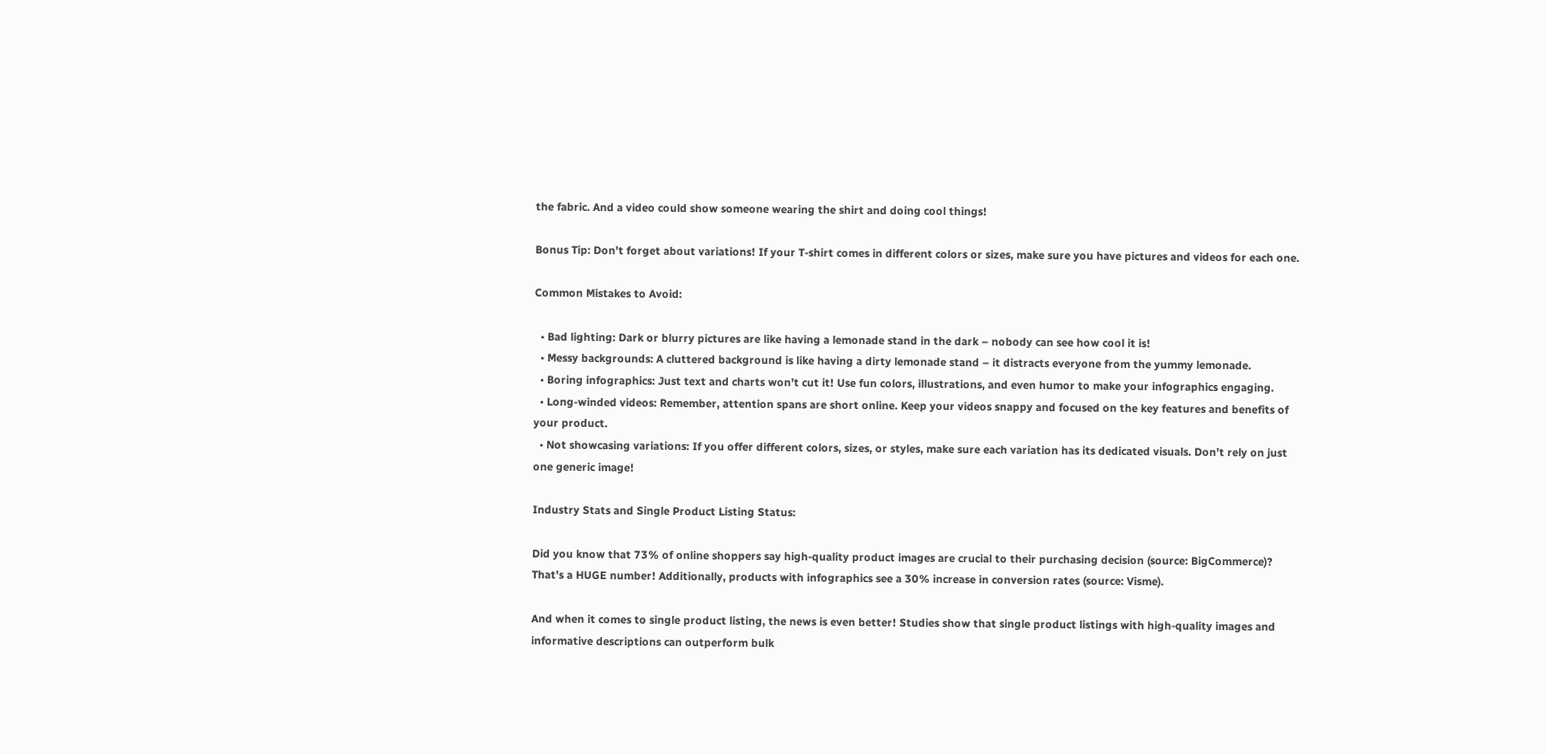the fabric. And a video could show someone wearing the shirt and doing cool things!

Bonus Tip: Don’t forget about variations! If your T-shirt comes in different colors or sizes, make sure you have pictures and videos for each one.

Common Mistakes to Avoid:

  • Bad lighting: Dark or blurry pictures are like having a lemonade stand in the dark – nobody can see how cool it is!
  • Messy backgrounds: A cluttered background is like having a dirty lemonade stand – it distracts everyone from the yummy lemonade.
  • Boring infographics: Just text and charts won’t cut it! Use fun colors, illustrations, and even humor to make your infographics engaging.
  • Long-winded videos: Remember, attention spans are short online. Keep your videos snappy and focused on the key features and benefits of your product.
  • Not showcasing variations: If you offer different colors, sizes, or styles, make sure each variation has its dedicated visuals. Don’t rely on just one generic image!

Industry Stats and Single Product Listing Status:

Did you know that 73% of online shoppers say high-quality product images are crucial to their purchasing decision (source: BigCommerce)? That’s a HUGE number! Additionally, products with infographics see a 30% increase in conversion rates (source: Visme).

And when it comes to single product listing, the news is even better! Studies show that single product listings with high-quality images and informative descriptions can outperform bulk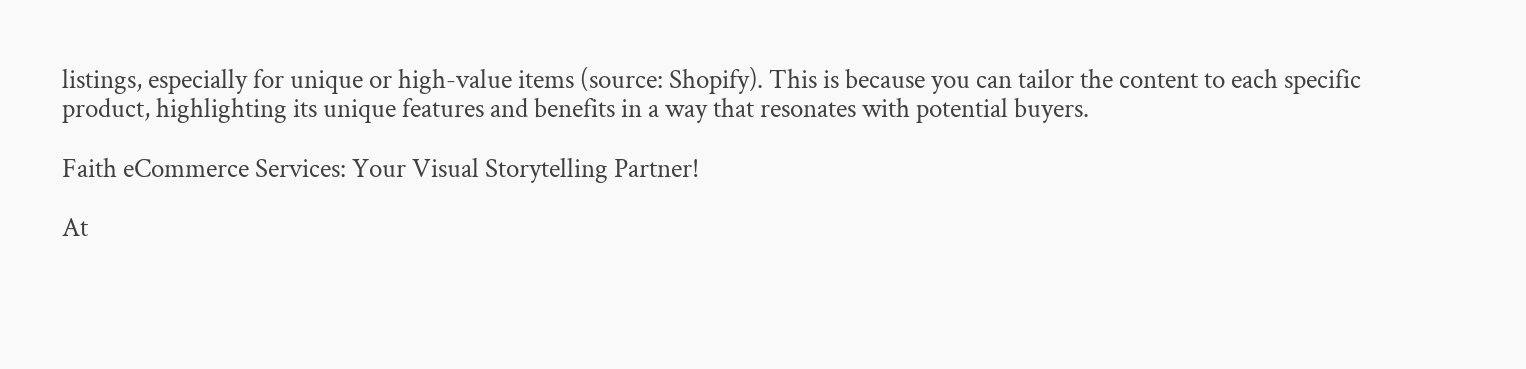listings, especially for unique or high-value items (source: Shopify). This is because you can tailor the content to each specific product, highlighting its unique features and benefits in a way that resonates with potential buyers.

Faith eCommerce Services: Your Visual Storytelling Partner!

At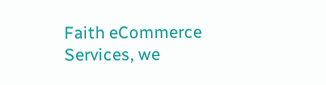Faith eCommerce Services, we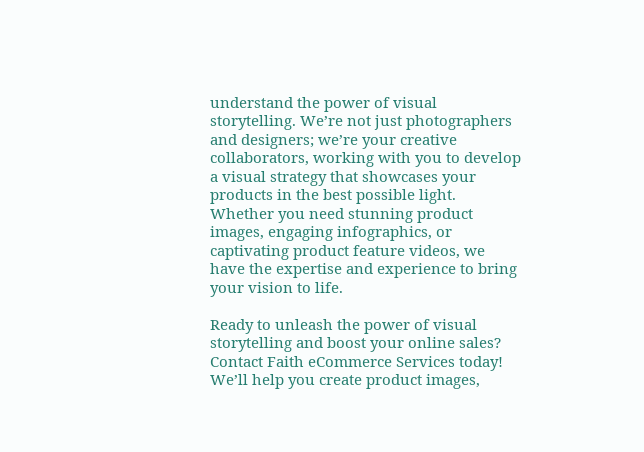understand the power of visual storytelling. We’re not just photographers and designers; we’re your creative collaborators, working with you to develop a visual strategy that showcases your products in the best possible light. Whether you need stunning product images, engaging infographics, or captivating product feature videos, we have the expertise and experience to bring your vision to life.

Ready to unleash the power of visual storytelling and boost your online sales? Contact Faith eCommerce Services today! We’ll help you create product images,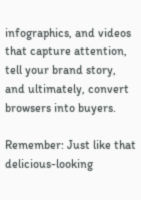infographics, and videos that capture attention, tell your brand story, and ultimately, convert browsers into buyers.

Remember: Just like that delicious-looking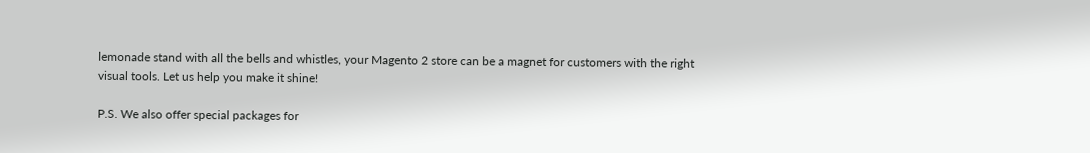lemonade stand with all the bells and whistles, your Magento 2 store can be a magnet for customers with the right visual tools. Let us help you make it shine!

P.S. We also offer special packages for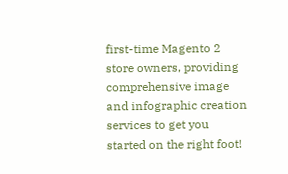first-time Magento 2 store owners, providing comprehensive image and infographic creation services to get you started on the right foot!